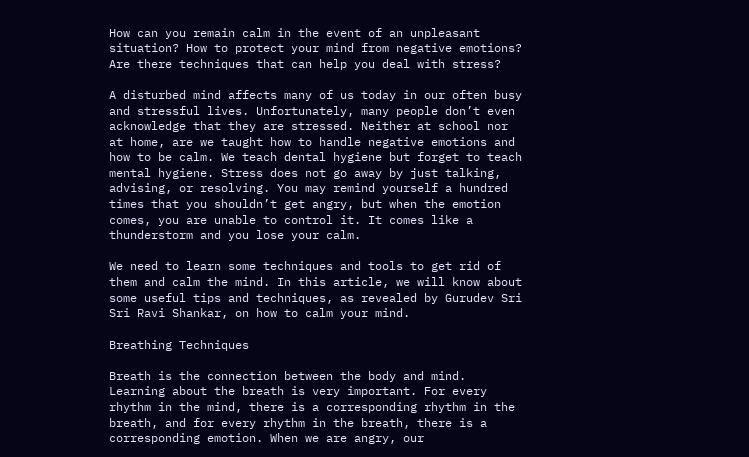How can you remain calm in the event of an unpleasant situation? How to protect your mind from negative emotions? Are there techniques that can help you deal with stress?

A disturbed mind affects many of us today in our often busy and stressful lives. Unfortunately, many people don’t even acknowledge that they are stressed. Neither at school nor at home, are we taught how to handle negative emotions and how to be calm. We teach dental hygiene but forget to teach mental hygiene. Stress does not go away by just talking, advising, or resolving. You may remind yourself a hundred times that you shouldn’t get angry, but when the emotion comes, you are unable to control it. It comes like a thunderstorm and you lose your calm.

We need to learn some techniques and tools to get rid of them and calm the mind. In this article, we will know about some useful tips and techniques, as revealed by Gurudev Sri Sri Ravi Shankar, on how to calm your mind.

Breathing Techniques

Breath is the connection between the body and mind. Learning about the breath is very important. For every rhythm in the mind, there is a corresponding rhythm in the breath, and for every rhythm in the breath, there is a  corresponding emotion. When we are angry, our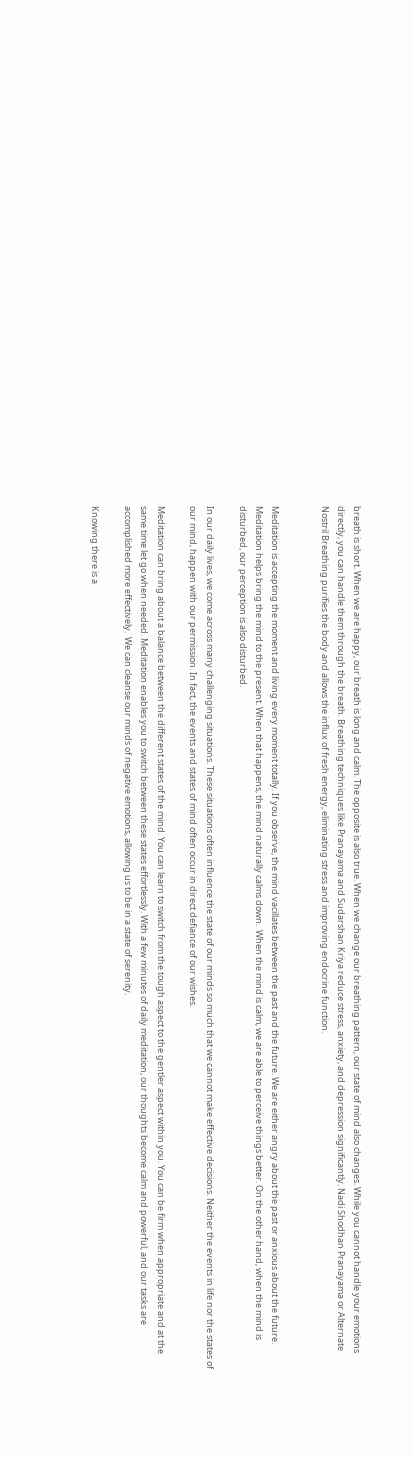breath is short. When we are happy, our breath is long and calm. The opposite is also true. When we change our breathing pattern, our state of mind also changes. While you cannot handle your emotions directly, you can handle them through the breath. Breathing techniques like Pranayama and Sudarshan Kriya reduce stress, anxiety, and depression significantly. Nadi Shodhan Pranayama or Alternate Nostril Breathing purifies the body and allows the influx of fresh energy, eliminating stress and improving endocrine function.


Meditation is accepting the moment and living every moment totally. If you observe, the mind vacillates between the past and the future. We are either angry about the past or anxious about the future. Meditation helps bring the mind to the present. When that happens, the mind naturally calms down.  When the mind is calm, we are able to perceive things better. On the other hand, when the mind is disturbed, our perception is also disturbed.

In our daily lives, we come across many challenging situations. These situations often influence the state of our minds so much that we cannot make effective decisions. Neither the events in life nor the states of our mind, happen with our permission. In fact, the events and states of mind often occur in direct defiance of our wishes.

Meditation can bring about a balance between the different states of the mind. You can learn to switch from the tough aspect to the gentler aspect within you. You can be firm when appropriate and at the same time let go when needed. Meditation enables you to switch between these states effortlessly. With a few minutes of daily meditation, our thoughts become calm and powerful, and our tasks are accomplished more effectively.  We can cleanse our minds of negative emotions, allowing us to be in a state of serenity.

Knowing there is a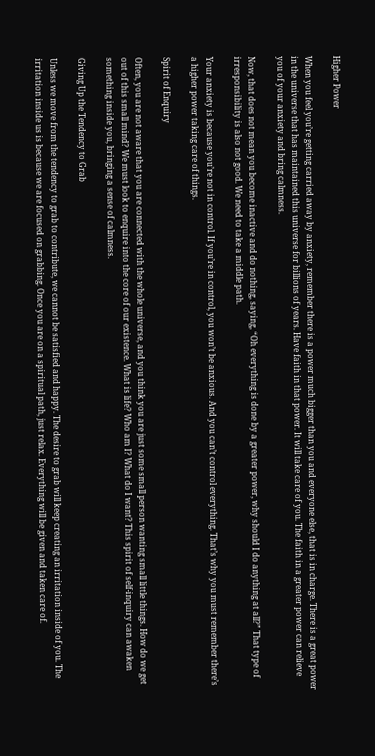Higher Power

When you feel you’re getting carried away by anxiety, remember there is a power much bigger than you and everyone else, that is in charge. There is a great power in the universe that has maintained this universe for billions of years. Have faith in that power. It will take care of you. The faith in a greater power can relieve you of your anxiety and bring calmness.

Now, that does not mean you become inactive and do nothing, saying, “Oh everything is done by a greater power, why should I do anything at all?” That type of irresponsibility is also not good. We need to take a middle path.

Your anxiety is because you’re not in control. If you’re in control, you won’t be anxious. And you can’t control everything. That’s why you must remember there’s a higher power taking care of things.

Spirit of Enquiry

Often, you are not aware that you are connected with the whole universe, and you think you are just some small person wanting small little things. How do we get out of this small mind? We must look to enquire into the core of our existence. What is life? Who am I? What do I want? This spirit of self-inquiry can awaken something inside you, bringing a sense of calmness.

Giving Up the Tendency to Grab

Unless we move from the tendency to grab to contribute, we cannot be satisfied and happy. The desire to grab will keep creating an irritation inside of you. The irritation inside us is because we are focused on grabbing. Once you are on a spiritual path, just relax. Everything will be given and taken care of.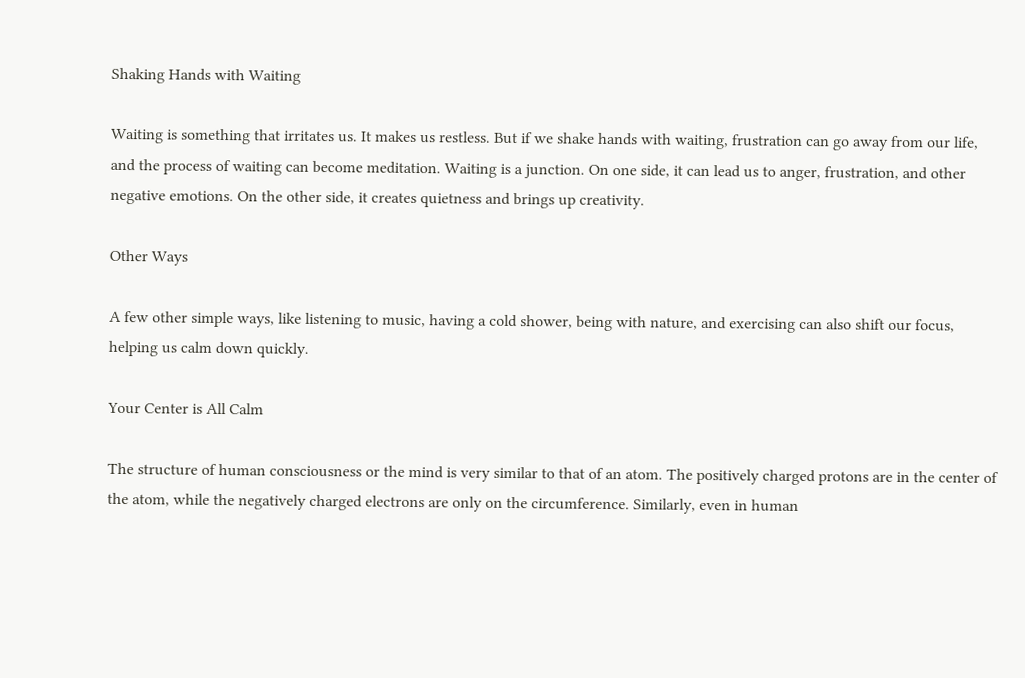Shaking Hands with Waiting

Waiting is something that irritates us. It makes us restless. But if we shake hands with waiting, frustration can go away from our life, and the process of waiting can become meditation. Waiting is a junction. On one side, it can lead us to anger, frustration, and other negative emotions. On the other side, it creates quietness and brings up creativity.

Other Ways

A few other simple ways, like listening to music, having a cold shower, being with nature, and exercising can also shift our focus, helping us calm down quickly.

Your Center is All Calm

The structure of human consciousness or the mind is very similar to that of an atom. The positively charged protons are in the center of the atom, while the negatively charged electrons are only on the circumference. Similarly, even in human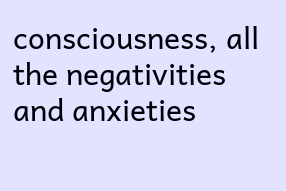consciousness, all the negativities and anxieties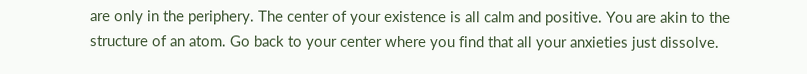are only in the periphery. The center of your existence is all calm and positive. You are akin to the structure of an atom. Go back to your center where you find that all your anxieties just dissolve.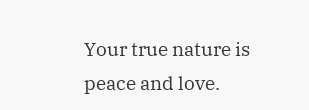Your true nature is peace and love.